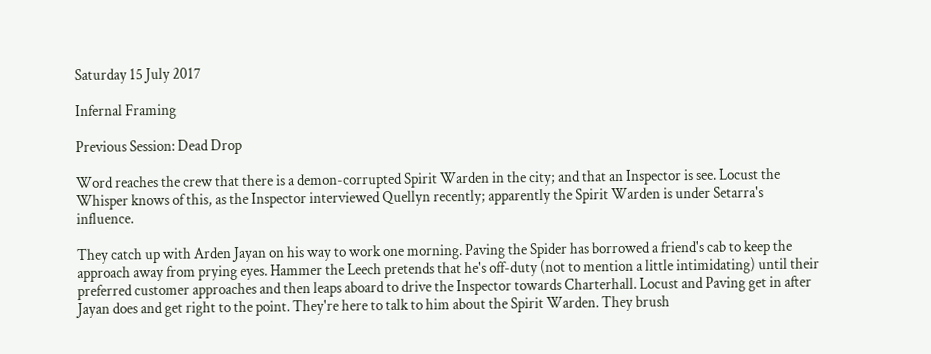Saturday 15 July 2017

Infernal Framing

Previous Session: Dead Drop

Word reaches the crew that there is a demon-corrupted Spirit Warden in the city; and that an Inspector is see. Locust the Whisper knows of this, as the Inspector interviewed Quellyn recently; apparently the Spirit Warden is under Setarra's influence.

They catch up with Arden Jayan on his way to work one morning. Paving the Spider has borrowed a friend's cab to keep the approach away from prying eyes. Hammer the Leech pretends that he's off-duty (not to mention a little intimidating) until their preferred customer approaches and then leaps aboard to drive the Inspector towards Charterhall. Locust and Paving get in after Jayan does and get right to the point. They're here to talk to him about the Spirit Warden. They brush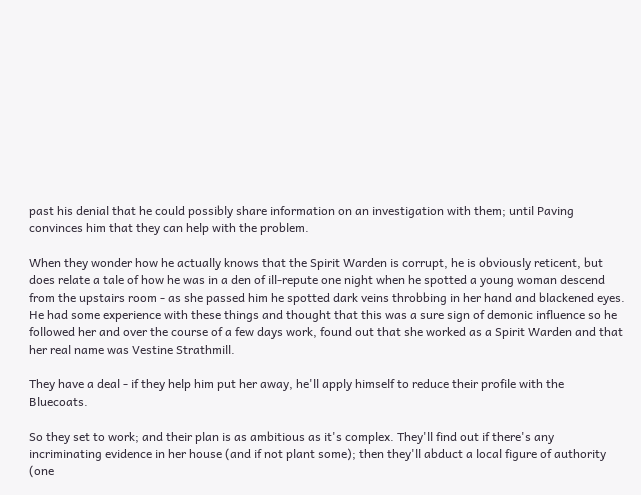past his denial that he could possibly share information on an investigation with them; until Paving convinces him that they can help with the problem.

When they wonder how he actually knows that the Spirit Warden is corrupt, he is obviously reticent, but does relate a tale of how he was in a den of ill-repute one night when he spotted a young woman descend from the upstairs room - as she passed him he spotted dark veins throbbing in her hand and blackened eyes. He had some experience with these things and thought that this was a sure sign of demonic influence so he followed her and over the course of a few days work, found out that she worked as a Spirit Warden and that her real name was Vestine Strathmill.

They have a deal - if they help him put her away, he'll apply himself to reduce their profile with the Bluecoats.

So they set to work; and their plan is as ambitious as it's complex. They'll find out if there's any incriminating evidence in her house (and if not plant some); then they'll abduct a local figure of authority (one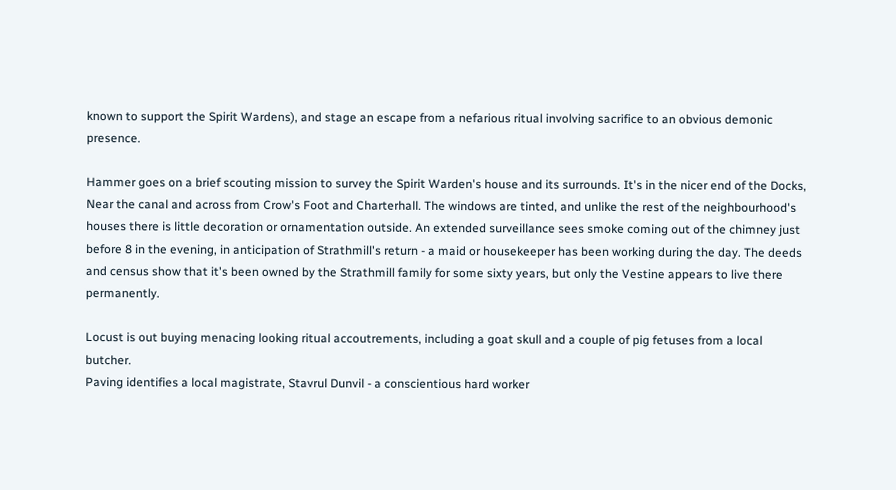known to support the Spirit Wardens), and stage an escape from a nefarious ritual involving sacrifice to an obvious demonic presence.

Hammer goes on a brief scouting mission to survey the Spirit Warden's house and its surrounds. It's in the nicer end of the Docks, Near the canal and across from Crow's Foot and Charterhall. The windows are tinted, and unlike the rest of the neighbourhood's houses there is little decoration or ornamentation outside. An extended surveillance sees smoke coming out of the chimney just before 8 in the evening, in anticipation of Strathmill's return - a maid or housekeeper has been working during the day. The deeds and census show that it's been owned by the Strathmill family for some sixty years, but only the Vestine appears to live there permanently.

Locust is out buying menacing looking ritual accoutrements, including a goat skull and a couple of pig fetuses from a local butcher.
Paving identifies a local magistrate, Stavrul Dunvil - a conscientious hard worker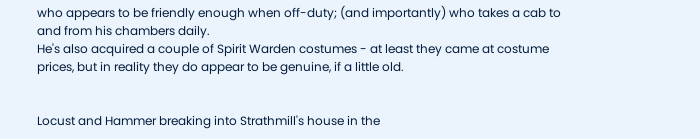who appears to be friendly enough when off-duty; (and importantly) who takes a cab to and from his chambers daily.
He's also acquired a couple of Spirit Warden costumes - at least they came at costume prices, but in reality they do appear to be genuine, if a little old.


Locust and Hammer breaking into Strathmill's house in the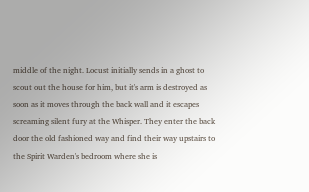middle of the night. Locust initially sends in a ghost to scout out the house for him, but it's arm is destroyed as soon as it moves through the back wall and it escapes screaming silent fury at the Whisper. They enter the back door the old fashioned way and find their way upstairs to the Spirit Warden's bedroom where she is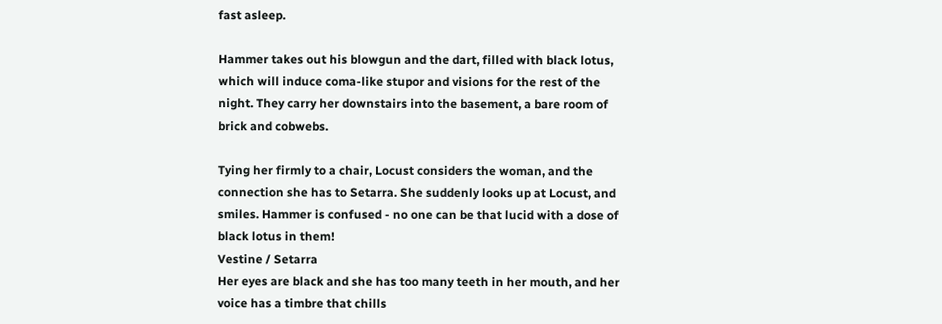fast asleep.

Hammer takes out his blowgun and the dart, filled with black lotus, which will induce coma-like stupor and visions for the rest of the night. They carry her downstairs into the basement, a bare room of brick and cobwebs.

Tying her firmly to a chair, Locust considers the woman, and the connection she has to Setarra. She suddenly looks up at Locust, and smiles. Hammer is confused - no one can be that lucid with a dose of black lotus in them!
Vestine / Setarra
Her eyes are black and she has too many teeth in her mouth, and her voice has a timbre that chills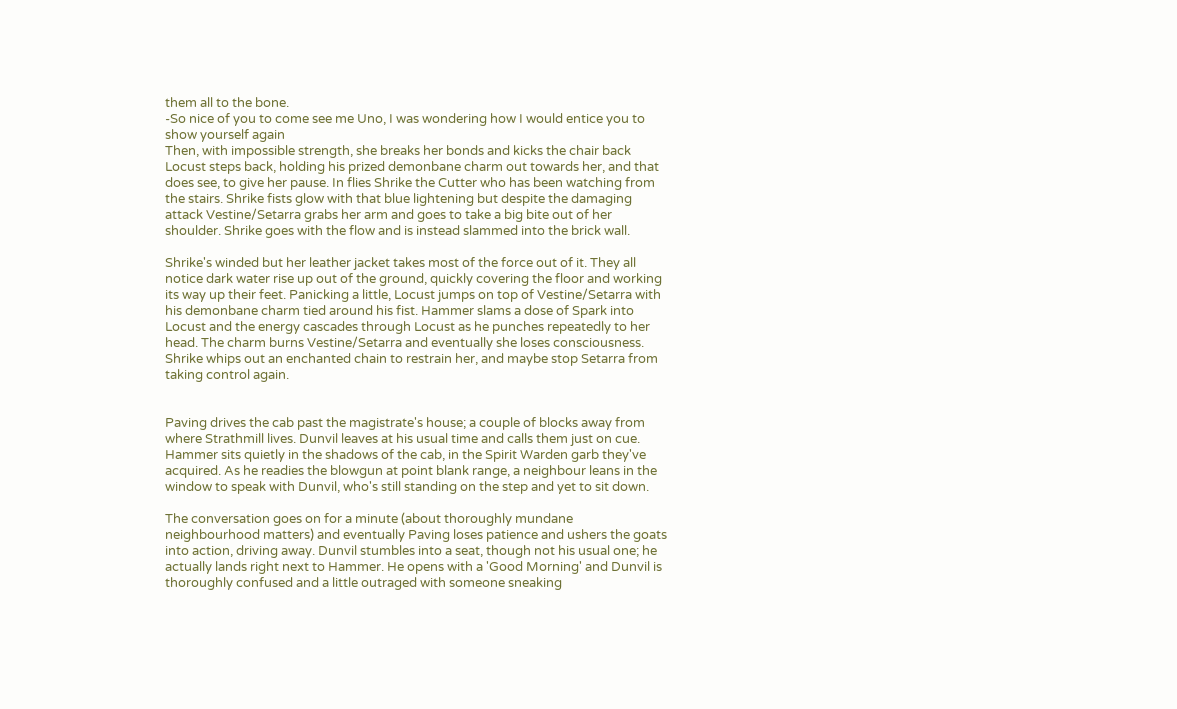them all to the bone.
-So nice of you to come see me Uno, I was wondering how I would entice you to show yourself again
Then, with impossible strength, she breaks her bonds and kicks the chair back
Locust steps back, holding his prized demonbane charm out towards her, and that does see, to give her pause. In flies Shrike the Cutter who has been watching from the stairs. Shrike fists glow with that blue lightening but despite the damaging attack Vestine/Setarra grabs her arm and goes to take a big bite out of her shoulder. Shrike goes with the flow and is instead slammed into the brick wall.

Shrike's winded but her leather jacket takes most of the force out of it. They all notice dark water rise up out of the ground, quickly covering the floor and working its way up their feet. Panicking a little, Locust jumps on top of Vestine/Setarra with his demonbane charm tied around his fist. Hammer slams a dose of Spark into Locust and the energy cascades through Locust as he punches repeatedly to her head. The charm burns Vestine/Setarra and eventually she loses consciousness. Shrike whips out an enchanted chain to restrain her, and maybe stop Setarra from taking control again.


Paving drives the cab past the magistrate's house; a couple of blocks away from where Strathmill lives. Dunvil leaves at his usual time and calls them just on cue. Hammer sits quietly in the shadows of the cab, in the Spirit Warden garb they've acquired. As he readies the blowgun at point blank range, a neighbour leans in the window to speak with Dunvil, who's still standing on the step and yet to sit down.

The conversation goes on for a minute (about thoroughly mundane neighbourhood matters) and eventually Paving loses patience and ushers the goats into action, driving away. Dunvil stumbles into a seat, though not his usual one; he actually lands right next to Hammer. He opens with a 'Good Morning' and Dunvil is thoroughly confused and a little outraged with someone sneaking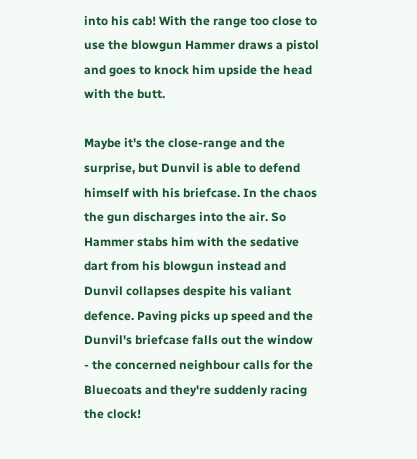into his cab! With the range too close to use the blowgun Hammer draws a pistol and goes to knock him upside the head with the butt.

Maybe it's the close-range and the surprise, but Dunvil is able to defend himself with his briefcase. In the chaos the gun discharges into the air. So Hammer stabs him with the sedative dart from his blowgun instead and Dunvil collapses despite his valiant defence. Paving picks up speed and the Dunvil's briefcase falls out the window - the concerned neighbour calls for the Bluecoats and they're suddenly racing the clock!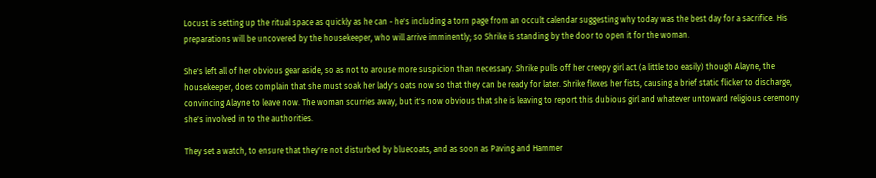Locust is setting up the ritual space as quickly as he can - he's including a torn page from an occult calendar suggesting why today was the best day for a sacrifice. His preparations will be uncovered by the housekeeper, who will arrive imminently; so Shrike is standing by the door to open it for the woman.

She's left all of her obvious gear aside, so as not to arouse more suspicion than necessary. Shrike pulls off her creepy girl act (a little too easily) though Alayne, the housekeeper, does complain that she must soak her lady's oats now so that they can be ready for later. Shrike flexes her fists, causing a brief static flicker to discharge, convincing Alayne to leave now. The woman scurries away, but it's now obvious that she is leaving to report this dubious girl and whatever untoward religious ceremony she's involved in to the authorities.

They set a watch, to ensure that they're not disturbed by bluecoats, and as soon as Paving and Hammer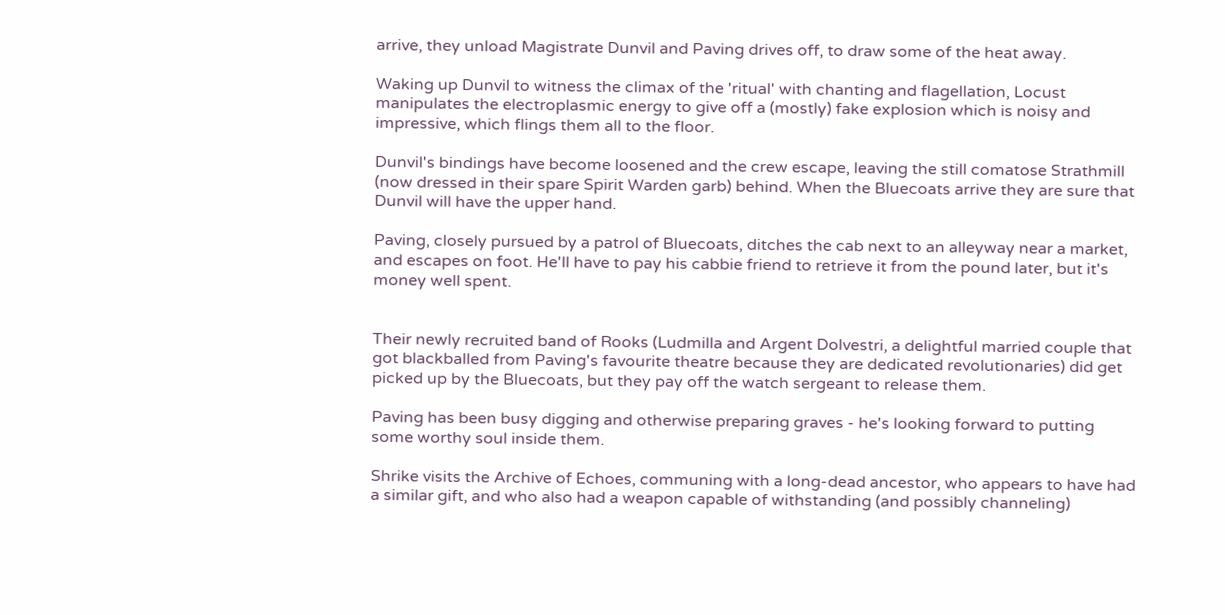arrive, they unload Magistrate Dunvil and Paving drives off, to draw some of the heat away.

Waking up Dunvil to witness the climax of the 'ritual' with chanting and flagellation, Locust manipulates the electroplasmic energy to give off a (mostly) fake explosion which is noisy and impressive, which flings them all to the floor.

Dunvil's bindings have become loosened and the crew escape, leaving the still comatose Strathmill (now dressed in their spare Spirit Warden garb) behind. When the Bluecoats arrive they are sure that Dunvil will have the upper hand.

Paving, closely pursued by a patrol of Bluecoats, ditches the cab next to an alleyway near a market, and escapes on foot. He'll have to pay his cabbie friend to retrieve it from the pound later, but it's money well spent.


Their newly recruited band of Rooks (Ludmilla and Argent Dolvestri, a delightful married couple that got blackballed from Paving's favourite theatre because they are dedicated revolutionaries) did get picked up by the Bluecoats, but they pay off the watch sergeant to release them.

Paving has been busy digging and otherwise preparing graves - he's looking forward to putting some worthy soul inside them.

Shrike visits the Archive of Echoes, communing with a long-dead ancestor, who appears to have had a similar gift, and who also had a weapon capable of withstanding (and possibly channeling)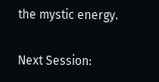the mystic energy.

Next Session: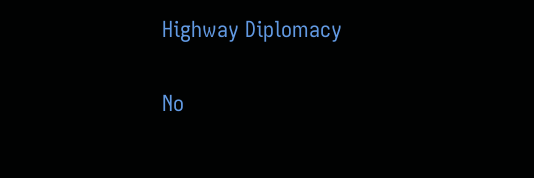Highway Diplomacy

No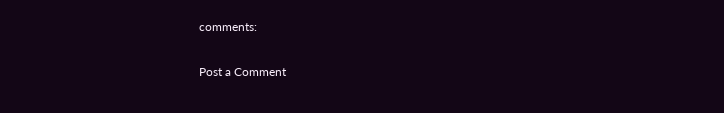comments:

Post a Comment